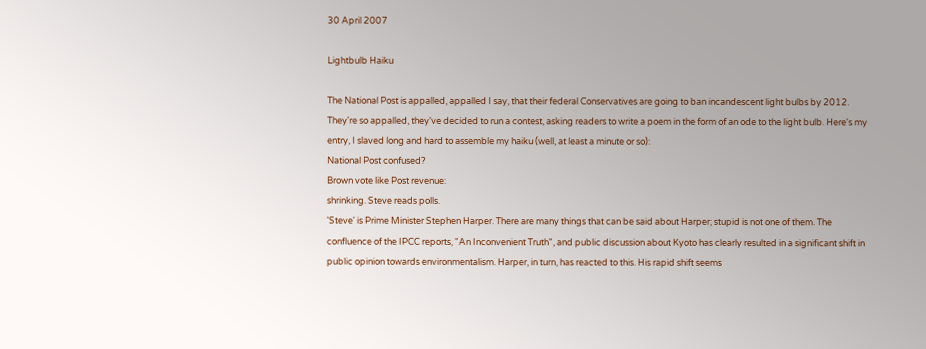30 April 2007

Lightbulb Haiku

The National Post is appalled, appalled I say, that their federal Conservatives are going to ban incandescent light bulbs by 2012. They're so appalled, they've decided to run a contest, asking readers to write a poem in the form of an ode to the light bulb. Here's my entry, I slaved long and hard to assemble my haiku (well, at least a minute or so):
National Post confused?
Brown vote like Post revenue:
shrinking. Steve reads polls.
'Steve' is Prime Minister Stephen Harper. There are many things that can be said about Harper; stupid is not one of them. The confluence of the IPCC reports, "An Inconvenient Truth", and public discussion about Kyoto has clearly resulted in a significant shift in public opinion towards environmentalism. Harper, in turn, has reacted to this. His rapid shift seems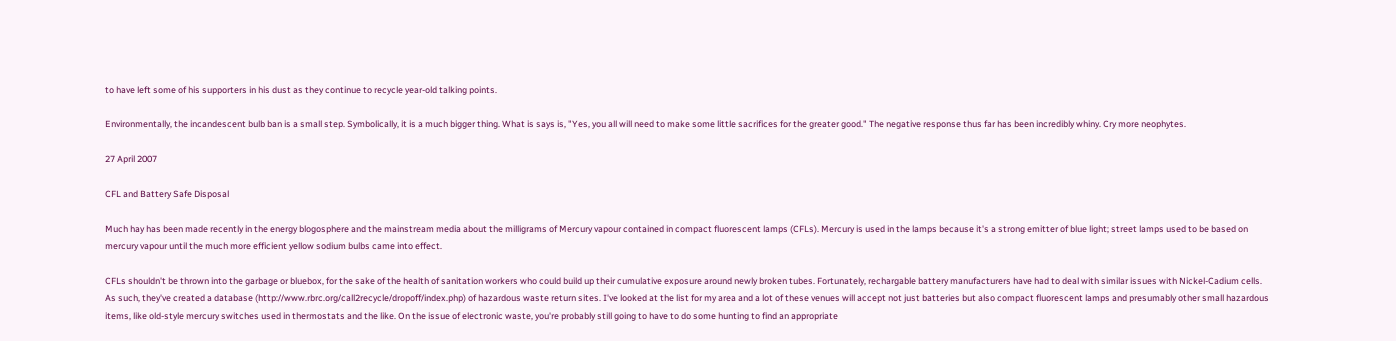to have left some of his supporters in his dust as they continue to recycle year-old talking points.

Environmentally, the incandescent bulb ban is a small step. Symbolically, it is a much bigger thing. What is says is, "Yes, you all will need to make some little sacrifices for the greater good." The negative response thus far has been incredibly whiny. Cry more neophytes.

27 April 2007

CFL and Battery Safe Disposal

Much hay has been made recently in the energy blogosphere and the mainstream media about the milligrams of Mercury vapour contained in compact fluorescent lamps (CFLs). Mercury is used in the lamps because it's a strong emitter of blue light; street lamps used to be based on mercury vapour until the much more efficient yellow sodium bulbs came into effect.

CFLs shouldn't be thrown into the garbage or bluebox, for the sake of the health of sanitation workers who could build up their cumulative exposure around newly broken tubes. Fortunately, rechargable battery manufacturers have had to deal with similar issues with Nickel-Cadium cells. As such, they've created a database (http://www.rbrc.org/call2recycle/dropoff/index.php) of hazardous waste return sites. I've looked at the list for my area and a lot of these venues will accept not just batteries but also compact fluorescent lamps and presumably other small hazardous items, like old-style mercury switches used in thermostats and the like. On the issue of electronic waste, you're probably still going to have to do some hunting to find an appropriate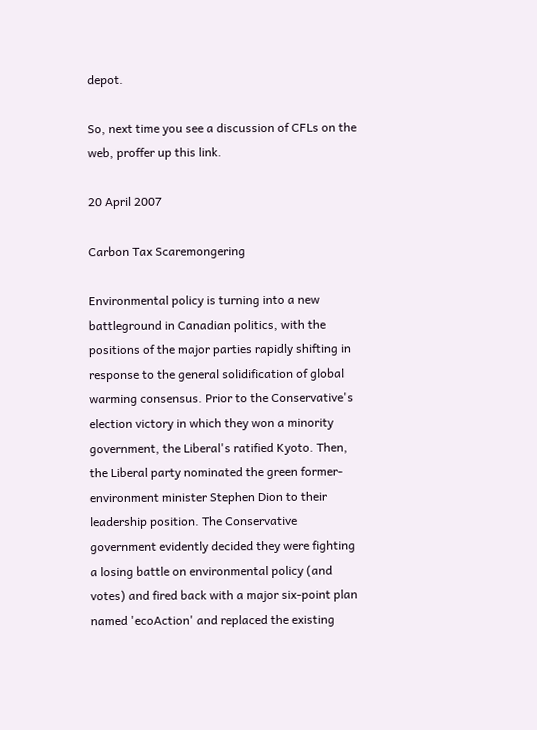depot.

So, next time you see a discussion of CFLs on the web, proffer up this link.

20 April 2007

Carbon Tax Scaremongering

Environmental policy is turning into a new battleground in Canadian politics, with the positions of the major parties rapidly shifting in response to the general solidification of global warming consensus. Prior to the Conservative's election victory in which they won a minority government, the Liberal's ratified Kyoto. Then, the Liberal party nominated the green former-environment minister Stephen Dion to their leadership position. The Conservative government evidently decided they were fighting a losing battle on environmental policy (and votes) and fired back with a major six-point plan named 'ecoAction' and replaced the existing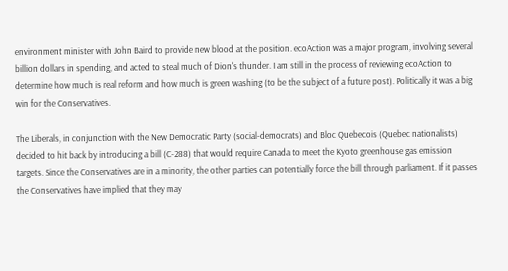environment minister with John Baird to provide new blood at the position. ecoAction was a major program, involving several billion dollars in spending, and acted to steal much of Dion's thunder. I am still in the process of reviewing ecoAction to determine how much is real reform and how much is green washing (to be the subject of a future post). Politically it was a big win for the Conservatives.

The Liberals, in conjunction with the New Democratic Party (social-democrats) and Bloc Quebecois (Quebec nationalists) decided to hit back by introducing a bill (C-288) that would require Canada to meet the Kyoto greenhouse gas emission targets. Since the Conservatives are in a minority, the other parties can potentially force the bill through parliament. If it passes the Conservatives have implied that they may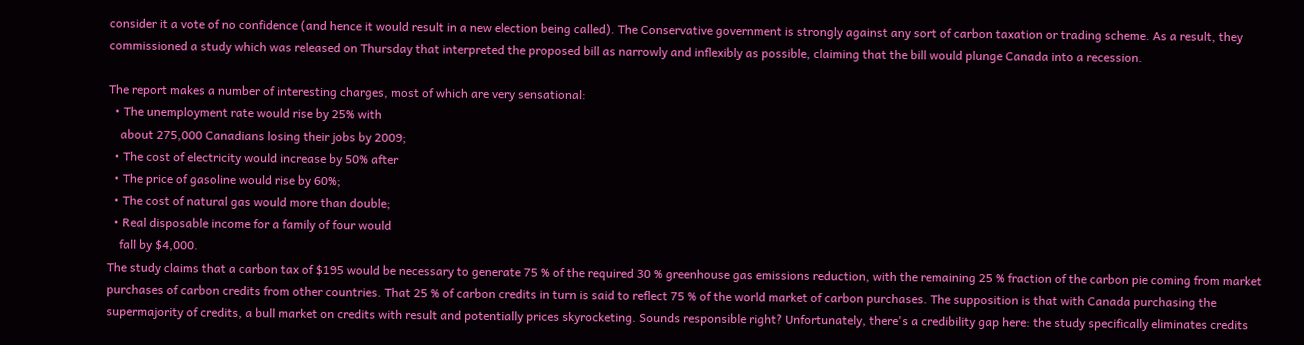consider it a vote of no confidence (and hence it would result in a new election being called). The Conservative government is strongly against any sort of carbon taxation or trading scheme. As a result, they commissioned a study which was released on Thursday that interpreted the proposed bill as narrowly and inflexibly as possible, claiming that the bill would plunge Canada into a recession.

The report makes a number of interesting charges, most of which are very sensational:
  • The unemployment rate would rise by 25% with
    about 275,000 Canadians losing their jobs by 2009;
  • The cost of electricity would increase by 50% after
  • The price of gasoline would rise by 60%;
  • The cost of natural gas would more than double;
  • Real disposable income for a family of four would
    fall by $4,000.
The study claims that a carbon tax of $195 would be necessary to generate 75 % of the required 30 % greenhouse gas emissions reduction, with the remaining 25 % fraction of the carbon pie coming from market purchases of carbon credits from other countries. That 25 % of carbon credits in turn is said to reflect 75 % of the world market of carbon purchases. The supposition is that with Canada purchasing the supermajority of credits, a bull market on credits with result and potentially prices skyrocketing. Sounds responsible right? Unfortunately, there's a credibility gap here: the study specifically eliminates credits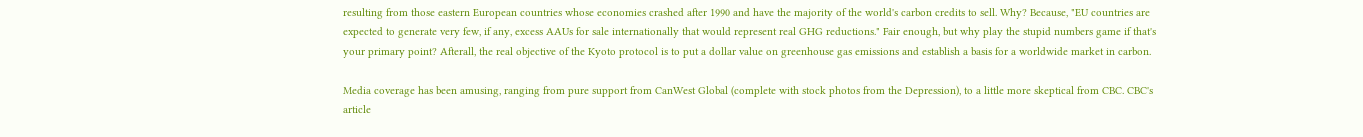resulting from those eastern European countries whose economies crashed after 1990 and have the majority of the world's carbon credits to sell. Why? Because, "EU countries are expected to generate very few, if any, excess AAUs for sale internationally that would represent real GHG reductions." Fair enough, but why play the stupid numbers game if that's your primary point? Afterall, the real objective of the Kyoto protocol is to put a dollar value on greenhouse gas emissions and establish a basis for a worldwide market in carbon.

Media coverage has been amusing, ranging from pure support from CanWest Global (complete with stock photos from the Depression), to a little more skeptical from CBC. CBC's article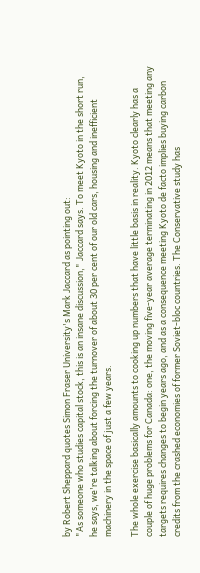by Robert Sheppard quotes Simon Fraser University's Mark Jaccard as pointing out:
"As someone who studies capital stock, this is an insane discussion," Jaccard says. To meet Kyoto in the short run, he says, we're talking about forcing the turnover of about 30 per cent of our old cars, housing and inefficient machinery in the space of just a few years.

The whole exercise basically amounts to cooking up numbers that have little basis in reality. Kyoto clearly has a couple of huge problems for Canada: one, the moving five-year average terminating in 2012 means that meeting any targets requires changes to begin years ago, and as a consequence meeting Kyoto de facto implies buying carbon credits from the crashed economies of former Soviet-bloc countries. The Conservative study has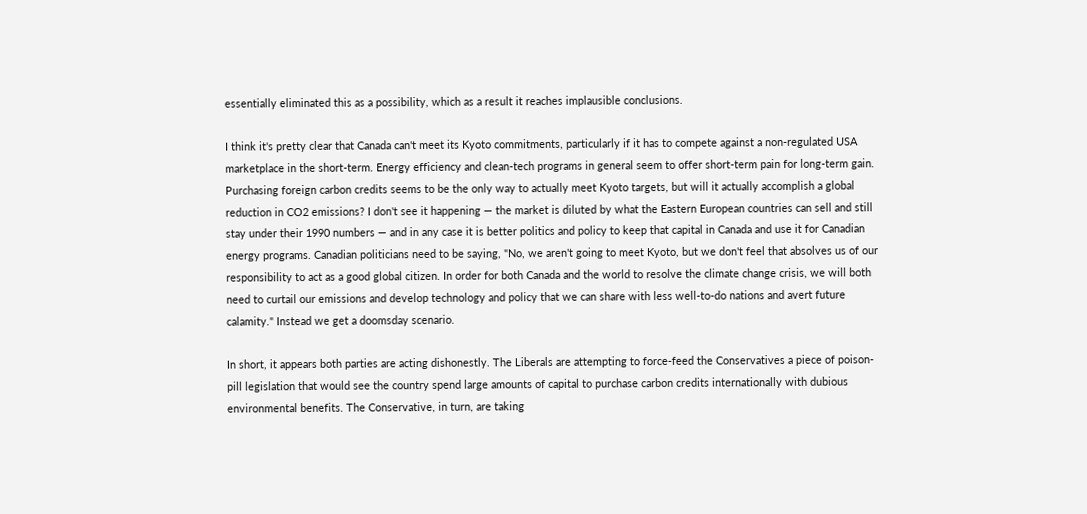essentially eliminated this as a possibility, which as a result it reaches implausible conclusions.

I think it's pretty clear that Canada can't meet its Kyoto commitments, particularly if it has to compete against a non-regulated USA marketplace in the short-term. Energy efficiency and clean-tech programs in general seem to offer short-term pain for long-term gain. Purchasing foreign carbon credits seems to be the only way to actually meet Kyoto targets, but will it actually accomplish a global reduction in CO2 emissions? I don't see it happening — the market is diluted by what the Eastern European countries can sell and still stay under their 1990 numbers — and in any case it is better politics and policy to keep that capital in Canada and use it for Canadian energy programs. Canadian politicians need to be saying, "No, we aren't going to meet Kyoto, but we don't feel that absolves us of our responsibility to act as a good global citizen. In order for both Canada and the world to resolve the climate change crisis, we will both need to curtail our emissions and develop technology and policy that we can share with less well-to-do nations and avert future calamity." Instead we get a doomsday scenario.

In short, it appears both parties are acting dishonestly. The Liberals are attempting to force-feed the Conservatives a piece of poison-pill legislation that would see the country spend large amounts of capital to purchase carbon credits internationally with dubious environmental benefits. The Conservative, in turn, are taking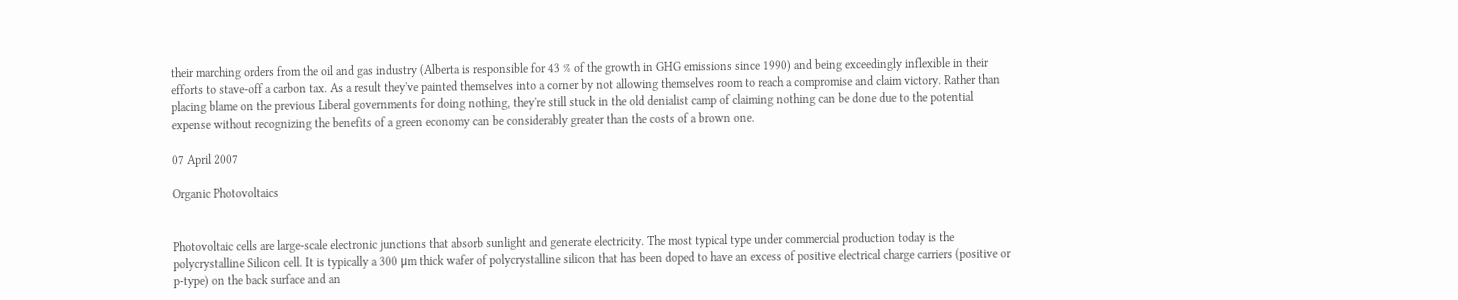their marching orders from the oil and gas industry (Alberta is responsible for 43 % of the growth in GHG emissions since 1990) and being exceedingly inflexible in their efforts to stave-off a carbon tax. As a result they've painted themselves into a corner by not allowing themselves room to reach a compromise and claim victory. Rather than placing blame on the previous Liberal governments for doing nothing, they're still stuck in the old denialist camp of claiming nothing can be done due to the potential expense without recognizing the benefits of a green economy can be considerably greater than the costs of a brown one.

07 April 2007

Organic Photovoltaics


Photovoltaic cells are large-scale electronic junctions that absorb sunlight and generate electricity. The most typical type under commercial production today is the polycrystalline Silicon cell. It is typically a 300 μm thick wafer of polycrystalline silicon that has been doped to have an excess of positive electrical charge carriers (positive or p-type) on the back surface and an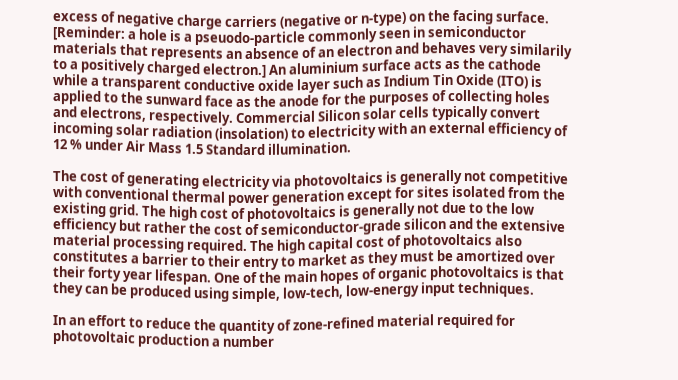excess of negative charge carriers (negative or n-type) on the facing surface. [Reminder: a hole is a pseuodo-particle commonly seen in semiconductor materials that represents an absence of an electron and behaves very similarily to a positively charged electron.] An aluminium surface acts as the cathode while a transparent conductive oxide layer such as Indium Tin Oxide (ITO) is applied to the sunward face as the anode for the purposes of collecting holes and electrons, respectively. Commercial Silicon solar cells typically convert incoming solar radiation (insolation) to electricity with an external efficiency of 12 % under Air Mass 1.5 Standard illumination.

The cost of generating electricity via photovoltaics is generally not competitive with conventional thermal power generation except for sites isolated from the existing grid. The high cost of photovoltaics is generally not due to the low efficiency but rather the cost of semiconductor-grade silicon and the extensive material processing required. The high capital cost of photovoltaics also constitutes a barrier to their entry to market as they must be amortized over their forty year lifespan. One of the main hopes of organic photovoltaics is that they can be produced using simple, low-tech, low-energy input techniques.

In an effort to reduce the quantity of zone-refined material required for photovoltaic production a number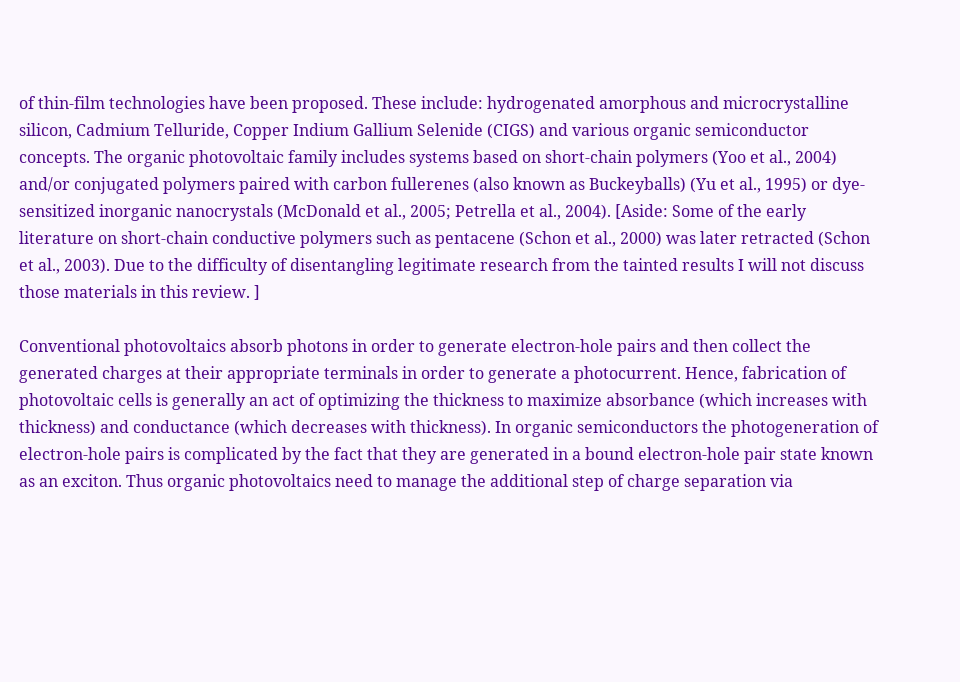of thin-film technologies have been proposed. These include: hydrogenated amorphous and microcrystalline silicon, Cadmium Telluride, Copper Indium Gallium Selenide (CIGS) and various organic semiconductor concepts. The organic photovoltaic family includes systems based on short-chain polymers (Yoo et al., 2004) and/or conjugated polymers paired with carbon fullerenes (also known as Buckeyballs) (Yu et al., 1995) or dye-sensitized inorganic nanocrystals (McDonald et al., 2005; Petrella et al., 2004). [Aside: Some of the early literature on short-chain conductive polymers such as pentacene (Schon et al., 2000) was later retracted (Schon et al., 2003). Due to the difficulty of disentangling legitimate research from the tainted results I will not discuss those materials in this review. ]

Conventional photovoltaics absorb photons in order to generate electron-hole pairs and then collect the generated charges at their appropriate terminals in order to generate a photocurrent. Hence, fabrication of photovoltaic cells is generally an act of optimizing the thickness to maximize absorbance (which increases with thickness) and conductance (which decreases with thickness). In organic semiconductors the photogeneration of electron-hole pairs is complicated by the fact that they are generated in a bound electron-hole pair state known as an exciton. Thus organic photovoltaics need to manage the additional step of charge separation via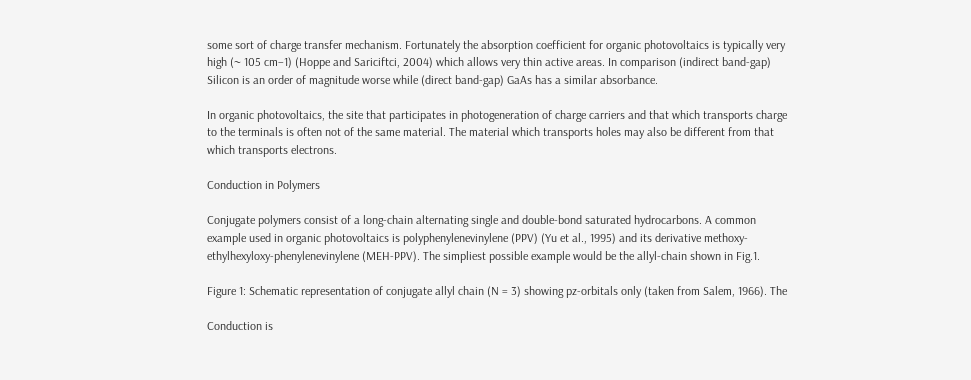some sort of charge transfer mechanism. Fortunately the absorption coefficient for organic photovoltaics is typically very high (~ 105 cm−1) (Hoppe and Sariciftci, 2004) which allows very thin active areas. In comparison (indirect band-gap) Silicon is an order of magnitude worse while (direct band-gap) GaAs has a similar absorbance.

In organic photovoltaics, the site that participates in photogeneration of charge carriers and that which transports charge to the terminals is often not of the same material. The material which transports holes may also be different from that which transports electrons.

Conduction in Polymers

Conjugate polymers consist of a long-chain alternating single and double-bond saturated hydrocarbons. A common example used in organic photovoltaics is polyphenylenevinylene (PPV) (Yu et al., 1995) and its derivative methoxy-ethylhexyloxy-phenylenevinylene (MEH-PPV). The simpliest possible example would be the allyl-chain shown in Fig.1.

Figure 1: Schematic representation of conjugate allyl chain (N = 3) showing pz-orbitals only (taken from Salem, 1966). The

Conduction is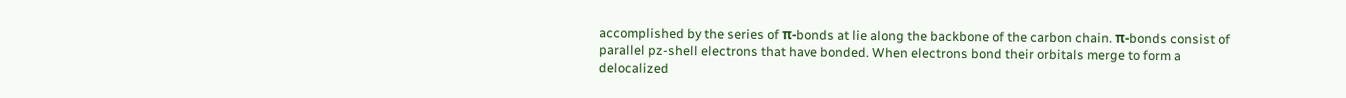accomplished by the series of π-bonds at lie along the backbone of the carbon chain. π-bonds consist of parallel pz-shell electrons that have bonded. When electrons bond their orbitals merge to form a delocalized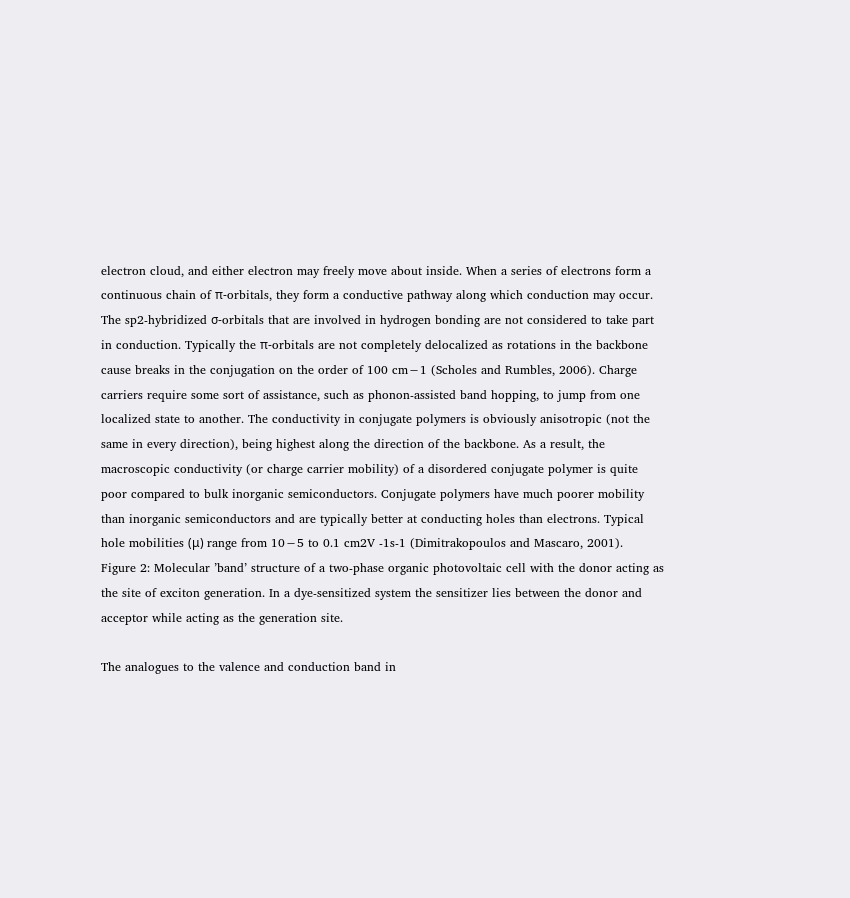electron cloud, and either electron may freely move about inside. When a series of electrons form a continuous chain of π-orbitals, they form a conductive pathway along which conduction may occur. The sp2-hybridized σ-orbitals that are involved in hydrogen bonding are not considered to take part in conduction. Typically the π-orbitals are not completely delocalized as rotations in the backbone cause breaks in the conjugation on the order of 100 cm−1 (Scholes and Rumbles, 2006). Charge carriers require some sort of assistance, such as phonon-assisted band hopping, to jump from one localized state to another. The conductivity in conjugate polymers is obviously anisotropic (not the same in every direction), being highest along the direction of the backbone. As a result, the macroscopic conductivity (or charge carrier mobility) of a disordered conjugate polymer is quite poor compared to bulk inorganic semiconductors. Conjugate polymers have much poorer mobility than inorganic semiconductors and are typically better at conducting holes than electrons. Typical hole mobilities (μ) range from 10−5 to 0.1 cm2V -1s-1 (Dimitrakopoulos and Mascaro, 2001).
Figure 2: Molecular ’band’ structure of a two-phase organic photovoltaic cell with the donor acting as the site of exciton generation. In a dye-sensitized system the sensitizer lies between the donor and acceptor while acting as the generation site.

The analogues to the valence and conduction band in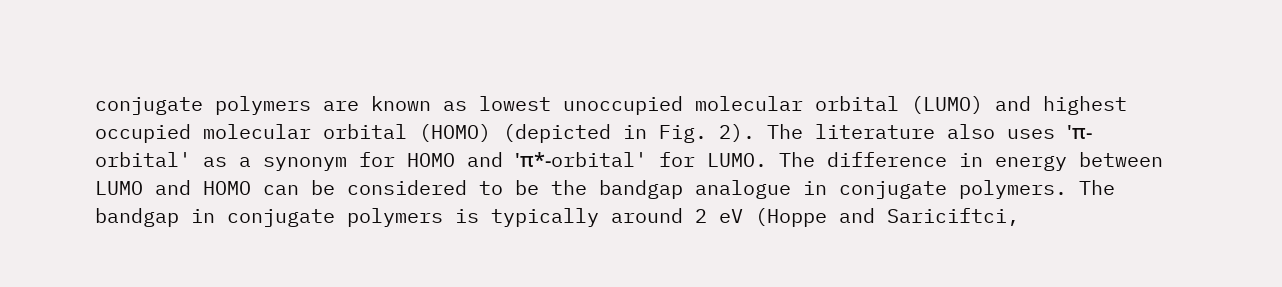conjugate polymers are known as lowest unoccupied molecular orbital (LUMO) and highest occupied molecular orbital (HOMO) (depicted in Fig. 2). The literature also uses 'π-orbital' as a synonym for HOMO and 'π*-orbital' for LUMO. The difference in energy between LUMO and HOMO can be considered to be the bandgap analogue in conjugate polymers. The bandgap in conjugate polymers is typically around 2 eV (Hoppe and Sariciftci,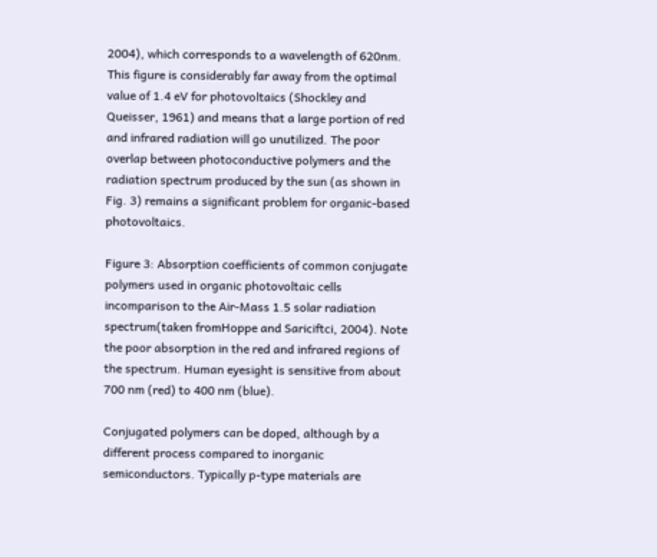2004), which corresponds to a wavelength of 620nm. This figure is considerably far away from the optimal value of 1.4 eV for photovoltaics (Shockley and Queisser, 1961) and means that a large portion of red and infrared radiation will go unutilized. The poor overlap between photoconductive polymers and the radiation spectrum produced by the sun (as shown in Fig. 3) remains a significant problem for organic-based photovoltaics.

Figure 3: Absorption coefficients of common conjugate polymers used in organic photovoltaic cells incomparison to the Air-Mass 1.5 solar radiation spectrum(taken fromHoppe and Sariciftci, 2004). Note the poor absorption in the red and infrared regions of the spectrum. Human eyesight is sensitive from about 700 nm (red) to 400 nm (blue).

Conjugated polymers can be doped, although by a different process compared to inorganic semiconductors. Typically p-type materials are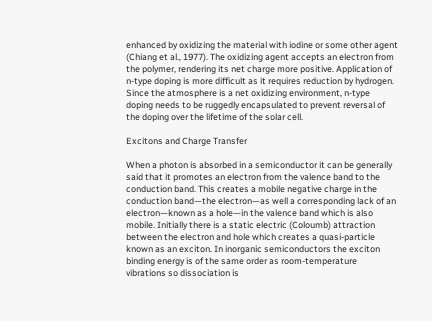enhanced by oxidizing the material with iodine or some other agent (Chiang et al., 1977). The oxidizing agent accepts an electron from the polymer, rendering its net charge more positive. Application of n-type doping is more difficult as it requires reduction by hydrogen. Since the atmosphere is a net oxidizing environment, n-type doping needs to be ruggedly encapsulated to prevent reversal of the doping over the lifetime of the solar cell.

Excitons and Charge Transfer

When a photon is absorbed in a semiconductor it can be generally said that it promotes an electron from the valence band to the conduction band. This creates a mobile negative charge in the conduction band—the electron—as well a corresponding lack of an electron—known as a hole—in the valence band which is also mobile. Initially there is a static electric (Coloumb) attraction between the electron and hole which creates a quasi-particle known as an exciton. In inorganic semiconductors the exciton binding energy is of the same order as room-temperature vibrations so dissociation is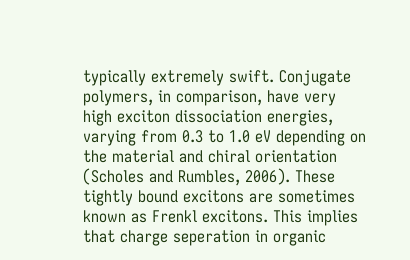typically extremely swift. Conjugate polymers, in comparison, have very high exciton dissociation energies, varying from 0.3 to 1.0 eV depending on the material and chiral orientation (Scholes and Rumbles, 2006). These tightly bound excitons are sometimes known as Frenkl excitons. This implies that charge seperation in organic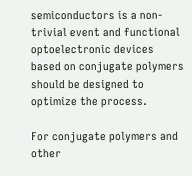semiconductors is a non-trivial event and functional optoelectronic devices based on conjugate polymers should be designed to optimize the process.

For conjugate polymers and other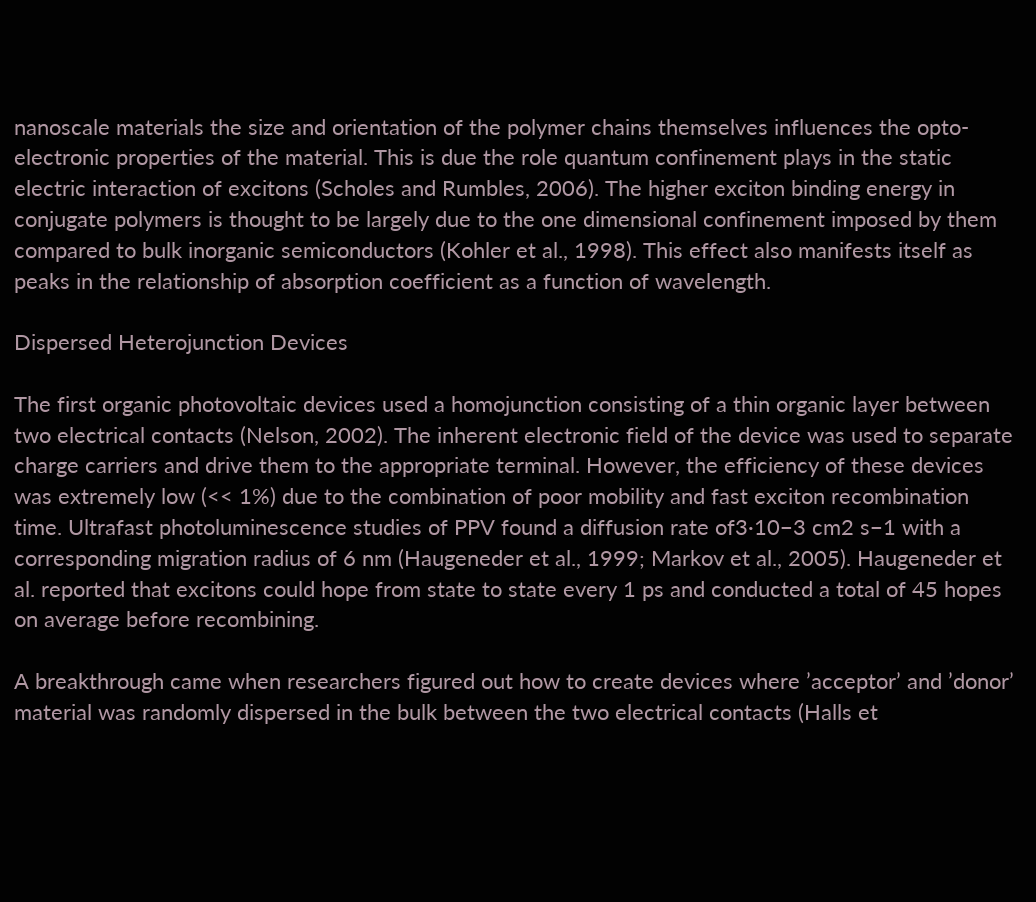nanoscale materials the size and orientation of the polymer chains themselves influences the opto-electronic properties of the material. This is due the role quantum confinement plays in the static electric interaction of excitons (Scholes and Rumbles, 2006). The higher exciton binding energy in conjugate polymers is thought to be largely due to the one dimensional confinement imposed by them compared to bulk inorganic semiconductors (Kohler et al., 1998). This effect also manifests itself as peaks in the relationship of absorption coefficient as a function of wavelength.

Dispersed Heterojunction Devices

The first organic photovoltaic devices used a homojunction consisting of a thin organic layer between two electrical contacts (Nelson, 2002). The inherent electronic field of the device was used to separate charge carriers and drive them to the appropriate terminal. However, the efficiency of these devices was extremely low (<< 1%) due to the combination of poor mobility and fast exciton recombination time. Ultrafast photoluminescence studies of PPV found a diffusion rate of3·10−3 cm2 s−1 with a corresponding migration radius of 6 nm (Haugeneder et al., 1999; Markov et al., 2005). Haugeneder et al. reported that excitons could hope from state to state every 1 ps and conducted a total of 45 hopes on average before recombining.

A breakthrough came when researchers figured out how to create devices where ’acceptor’ and ’donor’ material was randomly dispersed in the bulk between the two electrical contacts (Halls et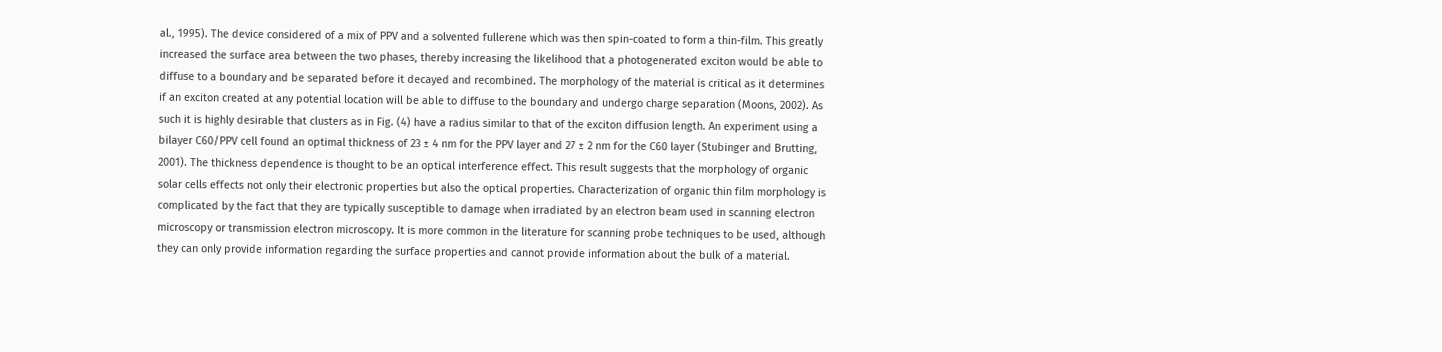al., 1995). The device considered of a mix of PPV and a solvented fullerene which was then spin-coated to form a thin-film. This greatly increased the surface area between the two phases, thereby increasing the likelihood that a photogenerated exciton would be able to diffuse to a boundary and be separated before it decayed and recombined. The morphology of the material is critical as it determines if an exciton created at any potential location will be able to diffuse to the boundary and undergo charge separation (Moons, 2002). As such it is highly desirable that clusters as in Fig. (4) have a radius similar to that of the exciton diffusion length. An experiment using a bilayer C60/PPV cell found an optimal thickness of 23 ± 4 nm for the PPV layer and 27 ± 2 nm for the C60 layer (Stubinger and Brutting, 2001). The thickness dependence is thought to be an optical interference effect. This result suggests that the morphology of organic solar cells effects not only their electronic properties but also the optical properties. Characterization of organic thin film morphology is complicated by the fact that they are typically susceptible to damage when irradiated by an electron beam used in scanning electron microscopy or transmission electron microscopy. It is more common in the literature for scanning probe techniques to be used, although they can only provide information regarding the surface properties and cannot provide information about the bulk of a material.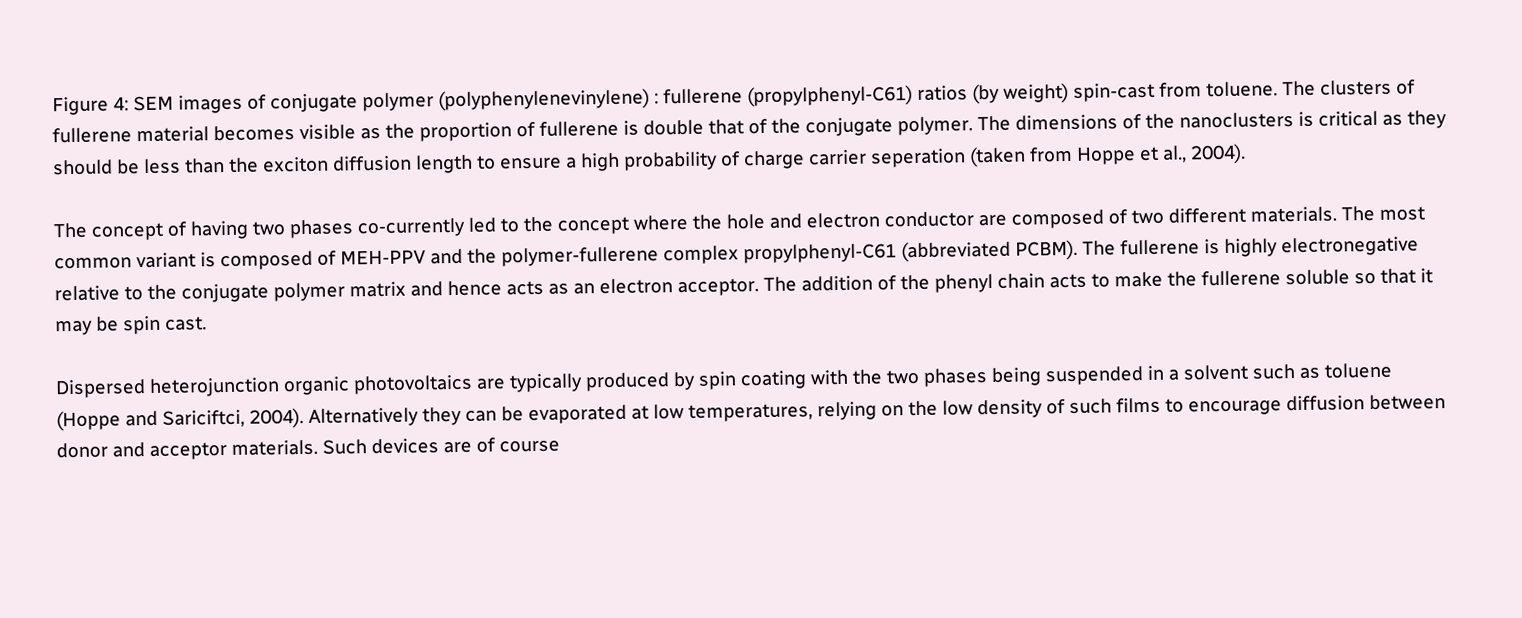Figure 4: SEM images of conjugate polymer (polyphenylenevinylene) : fullerene (propylphenyl-C61) ratios (by weight) spin-cast from toluene. The clusters of fullerene material becomes visible as the proportion of fullerene is double that of the conjugate polymer. The dimensions of the nanoclusters is critical as they should be less than the exciton diffusion length to ensure a high probability of charge carrier seperation (taken from Hoppe et al., 2004).

The concept of having two phases co-currently led to the concept where the hole and electron conductor are composed of two different materials. The most common variant is composed of MEH-PPV and the polymer-fullerene complex propylphenyl-C61 (abbreviated PCBM). The fullerene is highly electronegative relative to the conjugate polymer matrix and hence acts as an electron acceptor. The addition of the phenyl chain acts to make the fullerene soluble so that it may be spin cast.

Dispersed heterojunction organic photovoltaics are typically produced by spin coating with the two phases being suspended in a solvent such as toluene (Hoppe and Sariciftci, 2004). Alternatively they can be evaporated at low temperatures, relying on the low density of such films to encourage diffusion between donor and acceptor materials. Such devices are of course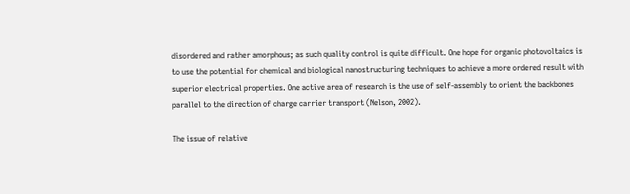disordered and rather amorphous; as such quality control is quite difficult. One hope for organic photovoltaics is to use the potential for chemical and biological nanostructuring techniques to achieve a more ordered result with superior electrical properties. One active area of research is the use of self-assembly to orient the backbones parallel to the direction of charge carrier transport (Nelson, 2002).

The issue of relative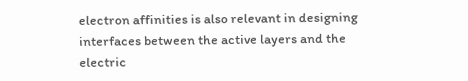electron affinities is also relevant in designing interfaces between the active layers and the electric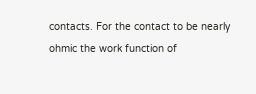contacts. For the contact to be nearly ohmic the work function of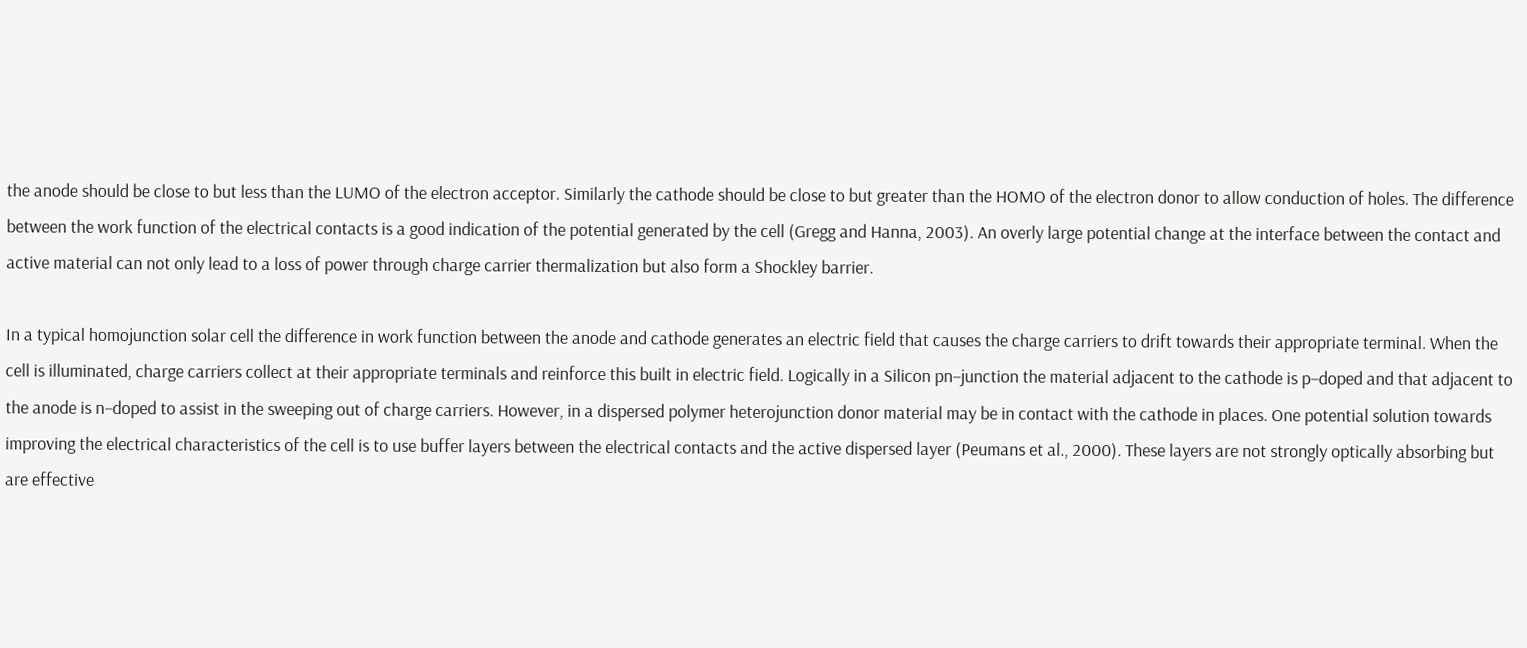the anode should be close to but less than the LUMO of the electron acceptor. Similarly the cathode should be close to but greater than the HOMO of the electron donor to allow conduction of holes. The difference between the work function of the electrical contacts is a good indication of the potential generated by the cell (Gregg and Hanna, 2003). An overly large potential change at the interface between the contact and active material can not only lead to a loss of power through charge carrier thermalization but also form a Shockley barrier.

In a typical homojunction solar cell the difference in work function between the anode and cathode generates an electric field that causes the charge carriers to drift towards their appropriate terminal. When the cell is illuminated, charge carriers collect at their appropriate terminals and reinforce this built in electric field. Logically in a Silicon pn−junction the material adjacent to the cathode is p−doped and that adjacent to the anode is n−doped to assist in the sweeping out of charge carriers. However, in a dispersed polymer heterojunction donor material may be in contact with the cathode in places. One potential solution towards improving the electrical characteristics of the cell is to use buffer layers between the electrical contacts and the active dispersed layer (Peumans et al., 2000). These layers are not strongly optically absorbing but are effective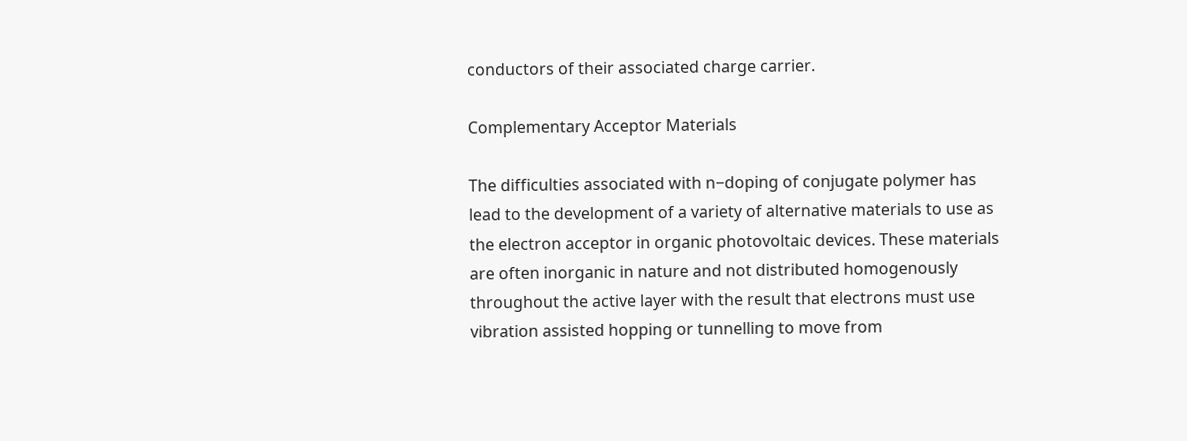conductors of their associated charge carrier.

Complementary Acceptor Materials

The difficulties associated with n−doping of conjugate polymer has lead to the development of a variety of alternative materials to use as the electron acceptor in organic photovoltaic devices. These materials are often inorganic in nature and not distributed homogenously throughout the active layer with the result that electrons must use vibration assisted hopping or tunnelling to move from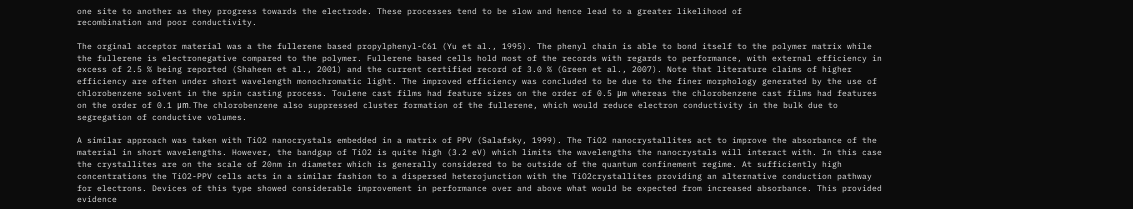one site to another as they progress towards the electrode. These processes tend to be slow and hence lead to a greater likelihood of
recombination and poor conductivity.

The orginal acceptor material was a the fullerene based propylphenyl-C61 (Yu et al., 1995). The phenyl chain is able to bond itself to the polymer matrix while the fullerene is electronegative compared to the polymer. Fullerene based cells hold most of the records with regards to performance, with external efficiency in excess of 2.5 % being reported (Shaheen et al., 2001) and the current certified record of 3.0 % (Green et al., 2007). Note that literature claims of higher efficiency are often under short wavelength monochromatic light. The improved efficiency was concluded to be due to the finer morphology generated by the use of chlorobenzene solvent in the spin casting process. Toulene cast films had feature sizes on the order of 0.5 μm whereas the chlorobenzene cast films had features on the order of 0.1 μm. The chlorobenzene also suppressed cluster formation of the fullerene, which would reduce electron conductivity in the bulk due to segregation of conductive volumes.

A similar approach was taken with TiO2 nanocrystals embedded in a matrix of PPV (Salafsky, 1999). The TiO2 nanocrystallites act to improve the absorbance of the material in short wavelengths. However, the bandgap of TiO2 is quite high (3.2 eV) which limits the wavelengths the nanocrystals will interact with. In this case the crystallites are on the scale of 20nm in diameter which is generally considered to be outside of the quantum confinement regime. At sufficiently high concentrations the TiO2-PPV cells acts in a similar fashion to a dispersed heterojunction with the TiO2crystallites providing an alternative conduction pathway for electrons. Devices of this type showed considerable improvement in performance over and above what would be expected from increased absorbance. This provided evidence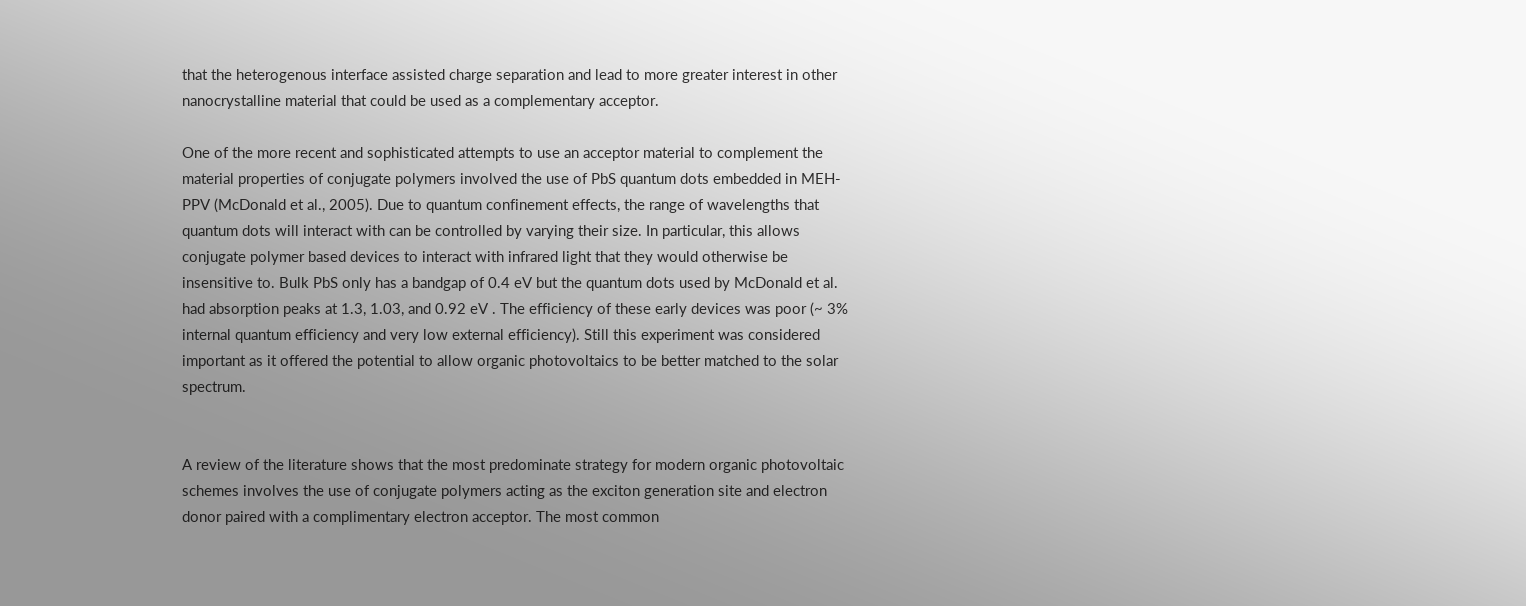that the heterogenous interface assisted charge separation and lead to more greater interest in other nanocrystalline material that could be used as a complementary acceptor.

One of the more recent and sophisticated attempts to use an acceptor material to complement the material properties of conjugate polymers involved the use of PbS quantum dots embedded in MEH-PPV (McDonald et al., 2005). Due to quantum confinement effects, the range of wavelengths that quantum dots will interact with can be controlled by varying their size. In particular, this allows conjugate polymer based devices to interact with infrared light that they would otherwise be insensitive to. Bulk PbS only has a bandgap of 0.4 eV but the quantum dots used by McDonald et al. had absorption peaks at 1.3, 1.03, and 0.92 eV . The efficiency of these early devices was poor (~ 3% internal quantum efficiency and very low external efficiency). Still this experiment was considered important as it offered the potential to allow organic photovoltaics to be better matched to the solar spectrum.


A review of the literature shows that the most predominate strategy for modern organic photovoltaic schemes involves the use of conjugate polymers acting as the exciton generation site and electron donor paired with a complimentary electron acceptor. The most common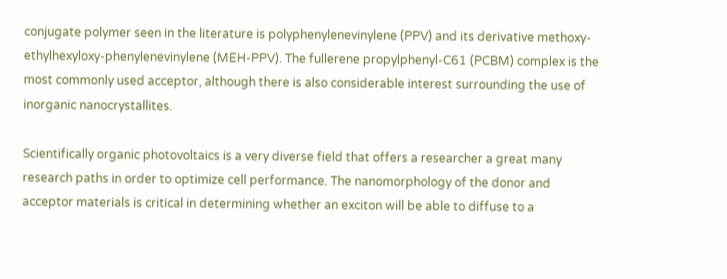conjugate polymer seen in the literature is polyphenylenevinylene (PPV) and its derivative methoxy-ethylhexyloxy-phenylenevinylene (MEH-PPV). The fullerene propylphenyl-C61 (PCBM) complex is the most commonly used acceptor, although there is also considerable interest surrounding the use of inorganic nanocrystallites.

Scientifically organic photovoltaics is a very diverse field that offers a researcher a great many research paths in order to optimize cell performance. The nanomorphology of the donor and acceptor materials is critical in determining whether an exciton will be able to diffuse to a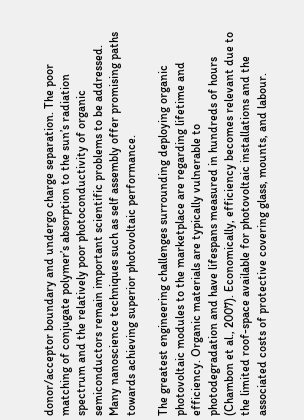donor/acceptor boundary and undergo charge separation. The poor matching of conjugate polymer’s absorption to the sun’s radiation spectrum and the relatively poor photoconductivity of organic semiconductors remain important scientific problems to be addressed. Many nanoscience techniques such as self assembly offer promising paths towards achieving superior photovoltaic performance.

The greatest engineering challenges surrounding deploying organic photovoltaic modules to the marketplace are regarding lifetime and efficiency. Organic materials are typically vulnerable to photodegradation and have lifespans measured in hundreds of hours (Chambon et al., 2007). Economically, efficiency becomes relevant due to the limited roof-space available for photovoltaic installations and the associated costs of protective covering glass, mounts, and labour.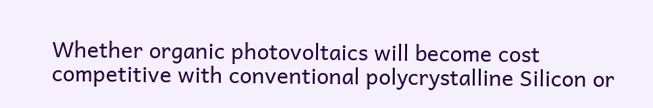Whether organic photovoltaics will become cost competitive with conventional polycrystalline Silicon or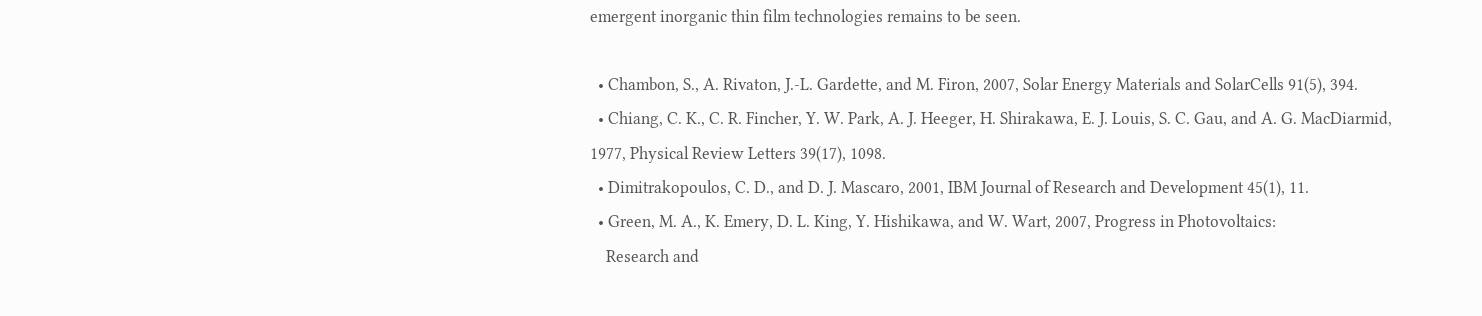emergent inorganic thin film technologies remains to be seen.

  • Chambon, S., A. Rivaton, J.-L. Gardette, and M. Firon, 2007, Solar Energy Materials and SolarCells 91(5), 394.
  • Chiang, C. K., C. R. Fincher, Y. W. Park, A. J. Heeger, H. Shirakawa, E. J. Louis, S. C. Gau, and A. G. MacDiarmid, 1977, Physical Review Letters 39(17), 1098.
  • Dimitrakopoulos, C. D., and D. J. Mascaro, 2001, IBM Journal of Research and Development 45(1), 11.
  • Green, M. A., K. Emery, D. L. King, Y. Hishikawa, and W. Wart, 2007, Progress in Photovoltaics:
    Research and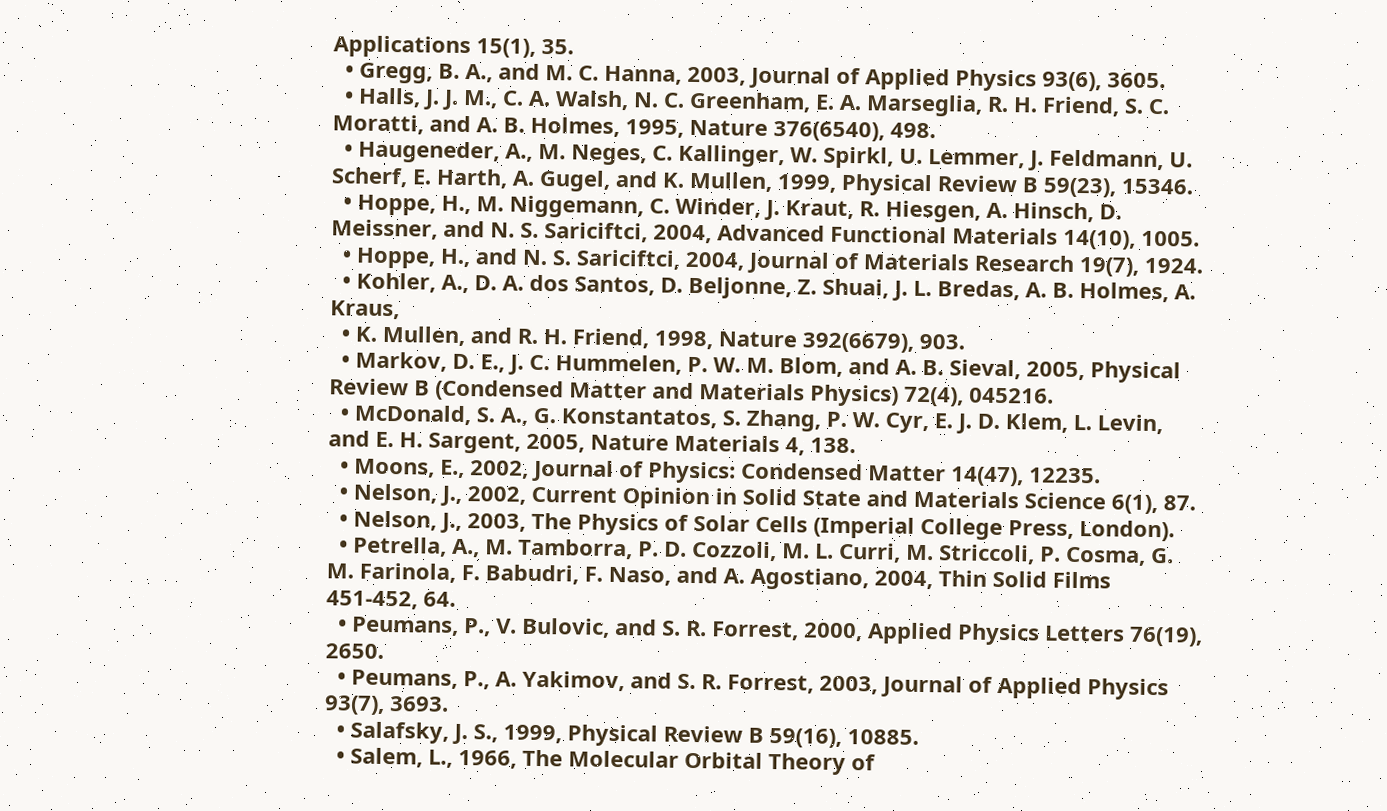Applications 15(1), 35.
  • Gregg, B. A., and M. C. Hanna, 2003, Journal of Applied Physics 93(6), 3605.
  • Halls, J. J. M., C. A. Walsh, N. C. Greenham, E. A. Marseglia, R. H. Friend, S. C. Moratti, and A. B. Holmes, 1995, Nature 376(6540), 498.
  • Haugeneder, A., M. Neges, C. Kallinger, W. Spirkl, U. Lemmer, J. Feldmann, U. Scherf, E. Harth, A. Gugel, and K. Mullen, 1999, Physical Review B 59(23), 15346.
  • Hoppe, H., M. Niggemann, C. Winder, J. Kraut, R. Hiesgen, A. Hinsch, D. Meissner, and N. S. Sariciftci, 2004, Advanced Functional Materials 14(10), 1005.
  • Hoppe, H., and N. S. Sariciftci, 2004, Journal of Materials Research 19(7), 1924.
  • Kohler, A., D. A. dos Santos, D. Beljonne, Z. Shuai, J. L. Bredas, A. B. Holmes, A. Kraus,
  • K. Mullen, and R. H. Friend, 1998, Nature 392(6679), 903.
  • Markov, D. E., J. C. Hummelen, P. W. M. Blom, and A. B. Sieval, 2005, Physical Review B (Condensed Matter and Materials Physics) 72(4), 045216.
  • McDonald, S. A., G. Konstantatos, S. Zhang, P. W. Cyr, E. J. D. Klem, L. Levin, and E. H. Sargent, 2005, Nature Materials 4, 138.
  • Moons, E., 2002, Journal of Physics: Condensed Matter 14(47), 12235.
  • Nelson, J., 2002, Current Opinion in Solid State and Materials Science 6(1), 87.
  • Nelson, J., 2003, The Physics of Solar Cells (Imperial College Press, London).
  • Petrella, A., M. Tamborra, P. D. Cozzoli, M. L. Curri, M. Striccoli, P. Cosma, G. M. Farinola, F. Babudri, F. Naso, and A. Agostiano, 2004, Thin Solid Films 451-452, 64.
  • Peumans, P., V. Bulovic, and S. R. Forrest, 2000, Applied Physics Letters 76(19), 2650.
  • Peumans, P., A. Yakimov, and S. R. Forrest, 2003, Journal of Applied Physics 93(7), 3693.
  • Salafsky, J. S., 1999, Physical Review B 59(16), 10885.
  • Salem, L., 1966, The Molecular Orbital Theory of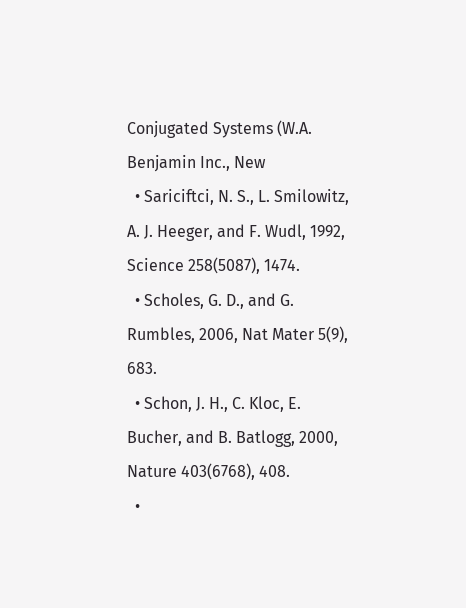Conjugated Systems (W.A. Benjamin Inc., New
  • Sariciftci, N. S., L. Smilowitz, A. J. Heeger, and F. Wudl, 1992, Science 258(5087), 1474.
  • Scholes, G. D., and G. Rumbles, 2006, Nat Mater 5(9), 683.
  • Schon, J. H., C. Kloc, E. Bucher, and B. Batlogg, 2000, Nature 403(6768), 408.
  •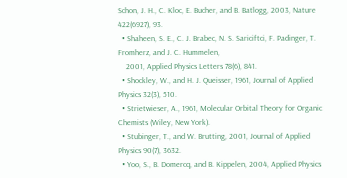Schon, J. H., C. Kloc, E. Bucher, and B. Batlogg, 2003, Nature 422(6927), 93.
  • Shaheen, S. E., C. J. Brabec, N. S. Sariciftci, F. Padinger, T. Fromherz, and J. C. Hummelen,
    2001, Applied Physics Letters 78(6), 841.
  • Shockley, W., and H. J. Queisser, 1961, Journal of Applied Physics 32(3), 510.
  • Strietwieser, A., 1961, Molecular Orbital Theory for Organic Chemists (Wiley, New York).
  • Stubinger, T., and W. Brutting, 2001, Journal of Applied Physics 90(7), 3632.
  • Yoo, S., B. Domercq, and B. Kippelen, 2004, Applied Physics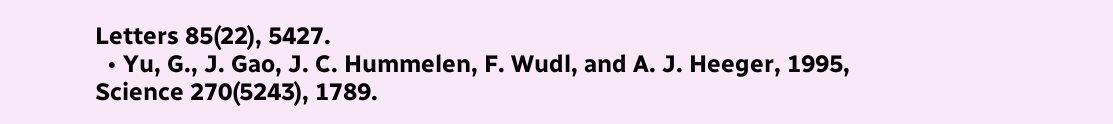Letters 85(22), 5427.
  • Yu, G., J. Gao, J. C. Hummelen, F. Wudl, and A. J. Heeger, 1995, Science 270(5243), 1789.